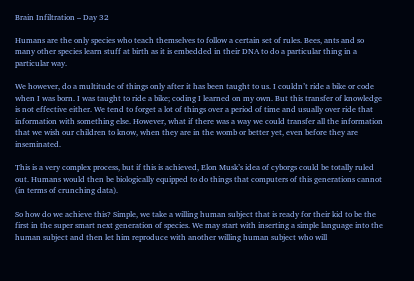Brain Infiltration – Day 32

Humans are the only species who teach themselves to follow a certain set of rules. Bees, ants and so many other species learn stuff at birth as it is embedded in their DNA to do a particular thing in a particular way.

We however, do a multitude of things only after it has been taught to us. I couldn’t ride a bike or code when I was born. I was taught to ride a bike; coding I learned on my own. But this transfer of knowledge is not effective either. We tend to forget a lot of things over a period of time and usually over ride that information with something else. However, what if there was a way we could transfer all the information that we wish our children to know, when they are in the womb or better yet, even before they are inseminated.

This is a very complex process, but if this is achieved, Elon Musk’s idea of cyborgs could be totally ruled out. Humans would then be biologically equipped to do things that computers of this generations cannot (in terms of crunching data).

So how do we achieve this? Simple, we take a willing human subject that is ready for their kid to be the first in the super smart next generation of species. We may start with inserting a simple language into the human subject and then let him reproduce with another willing human subject who will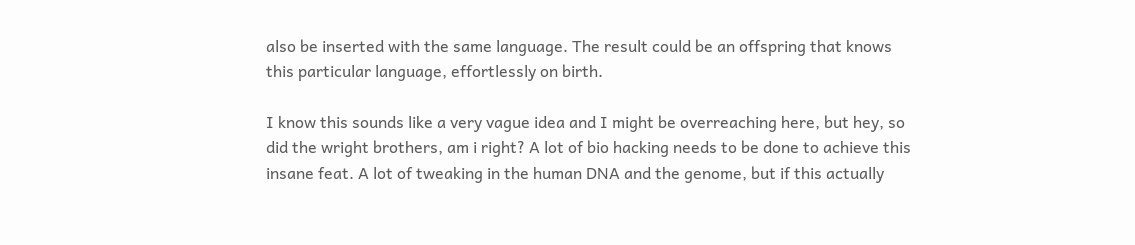also be inserted with the same language. The result could be an offspring that knows this particular language, effortlessly on birth.

I know this sounds like a very vague idea and I might be overreaching here, but hey, so did the wright brothers, am i right? A lot of bio hacking needs to be done to achieve this insane feat. A lot of tweaking in the human DNA and the genome, but if this actually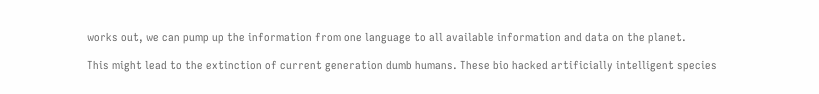works out, we can pump up the information from one language to all available information and data on the planet.

This might lead to the extinction of current generation dumb humans. These bio hacked artificially intelligent species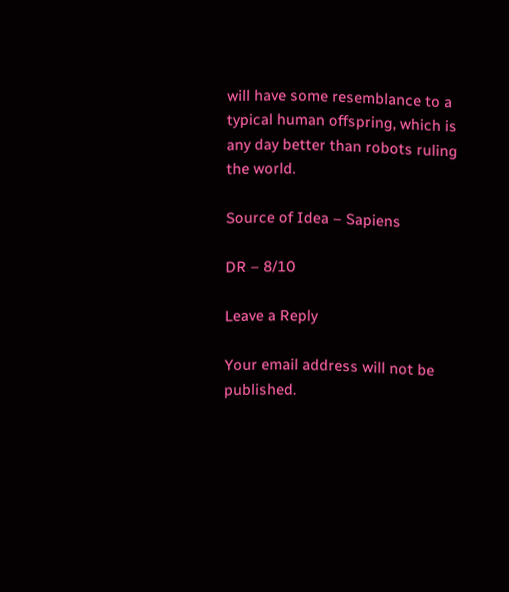will have some resemblance to a typical human offspring, which is any day better than robots ruling the world.

Source of Idea – Sapiens

DR – 8/10

Leave a Reply

Your email address will not be published.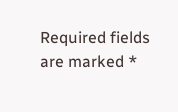Required fields are marked *